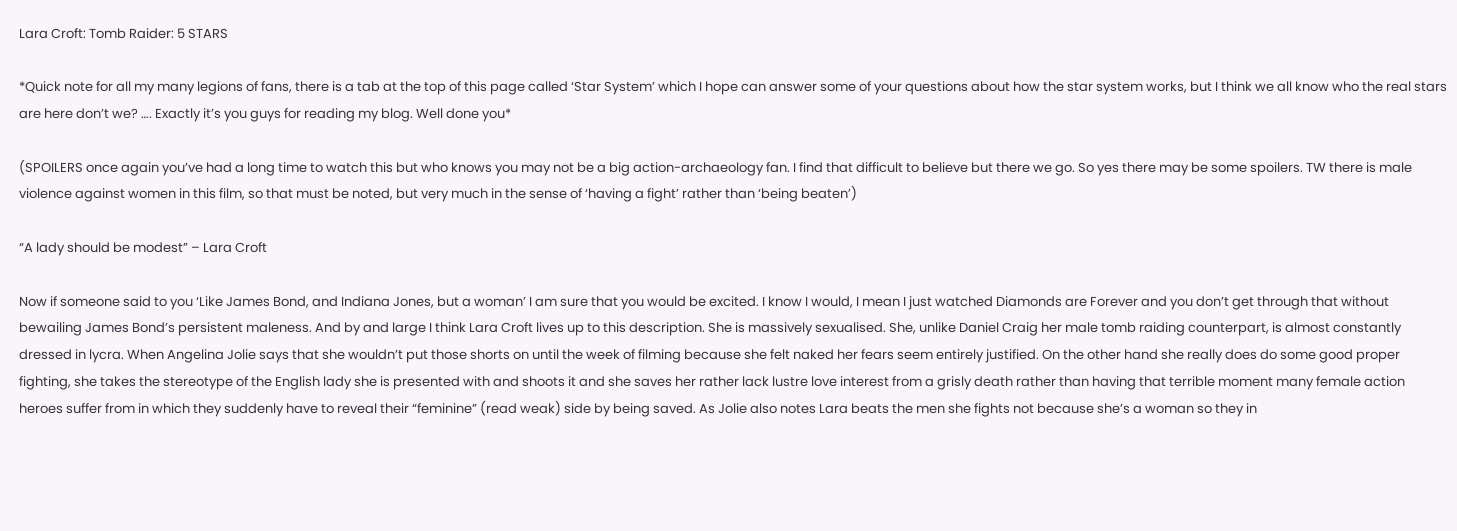Lara Croft: Tomb Raider: 5 STARS

*Quick note for all my many legions of fans, there is a tab at the top of this page called ‘Star System’ which I hope can answer some of your questions about how the star system works, but I think we all know who the real stars are here don’t we? …. Exactly it’s you guys for reading my blog. Well done you*

(SPOILERS once again you’ve had a long time to watch this but who knows you may not be a big action-archaeology fan. I find that difficult to believe but there we go. So yes there may be some spoilers. TW there is male violence against women in this film, so that must be noted, but very much in the sense of ‘having a fight’ rather than ‘being beaten’)

“A lady should be modest” – Lara Croft

Now if someone said to you ‘Like James Bond, and Indiana Jones, but a woman’ I am sure that you would be excited. I know I would, I mean I just watched Diamonds are Forever and you don’t get through that without bewailing James Bond’s persistent maleness. And by and large I think Lara Croft lives up to this description. She is massively sexualised. She, unlike Daniel Craig her male tomb raiding counterpart, is almost constantly dressed in lycra. When Angelina Jolie says that she wouldn’t put those shorts on until the week of filming because she felt naked her fears seem entirely justified. On the other hand she really does do some good proper fighting, she takes the stereotype of the English lady she is presented with and shoots it and she saves her rather lack lustre love interest from a grisly death rather than having that terrible moment many female action heroes suffer from in which they suddenly have to reveal their “feminine” (read weak) side by being saved. As Jolie also notes Lara beats the men she fights not because she’s a woman so they in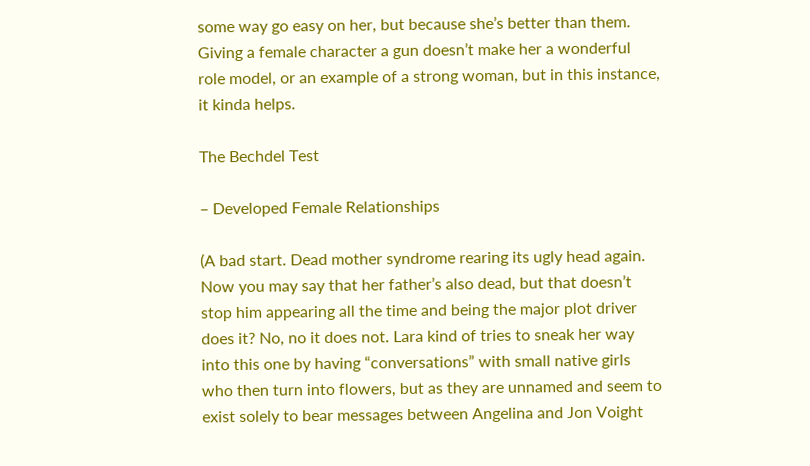some way go easy on her, but because she’s better than them. Giving a female character a gun doesn’t make her a wonderful role model, or an example of a strong woman, but in this instance, it kinda helps.

The Bechdel Test

– Developed Female Relationships

(A bad start. Dead mother syndrome rearing its ugly head again. Now you may say that her father’s also dead, but that doesn’t stop him appearing all the time and being the major plot driver does it? No, no it does not. Lara kind of tries to sneak her way into this one by having “conversations” with small native girls who then turn into flowers, but as they are unnamed and seem to exist solely to bear messages between Angelina and Jon Voight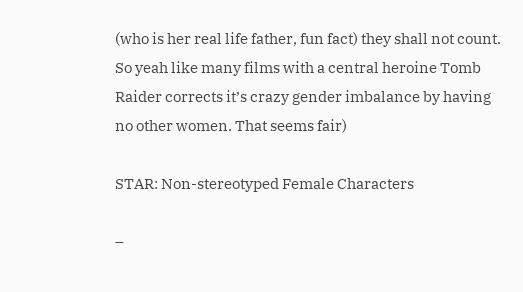(who is her real life father, fun fact) they shall not count. So yeah like many films with a central heroine Tomb Raider corrects it’s crazy gender imbalance by having no other women. That seems fair)

STAR: Non-stereotyped Female Characters

–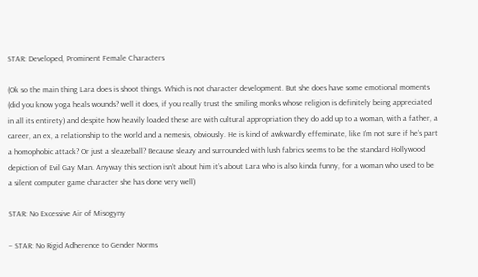STAR: Developed, Prominent Female Characters

(Ok so the main thing Lara does is shoot things. Which is not character development. But she does have some emotional moments (did you know yoga heals wounds? well it does, if you really trust the smiling monks whose religion is definitely being appreciated in all its entirety) and despite how heavily loaded these are with cultural appropriation they do add up to a woman, with a father, a career, an ex, a relationship to the world and a nemesis, obviously. He is kind of awkwardly effeminate, like I’m not sure if he’s part a homophobic attack? Or just a sleazeball? Because sleazy and surrounded with lush fabrics seems to be the standard Hollywood depiction of Evil Gay Man. Anyway this section isn’t about him it’s about Lara who is also kinda funny, for a woman who used to be a silent computer game character she has done very well)

STAR: No Excessive Air of Misogyny

– STAR: No Rigid Adherence to Gender Norms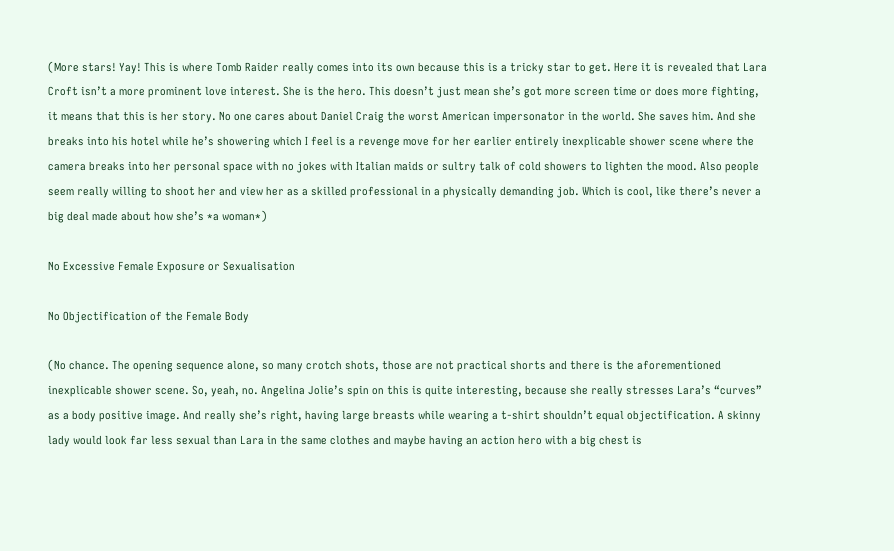(More stars! Yay! This is where Tomb Raider really comes into its own because this is a tricky star to get. Here it is revealed that Lara Croft isn’t a more prominent love interest. She is the hero. This doesn’t just mean she’s got more screen time or does more fighting, it means that this is her story. No one cares about Daniel Craig the worst American impersonator in the world. She saves him. And she breaks into his hotel while he’s showering which I feel is a revenge move for her earlier entirely inexplicable shower scene where the camera breaks into her personal space with no jokes with Italian maids or sultry talk of cold showers to lighten the mood. Also people seem really willing to shoot her and view her as a skilled professional in a physically demanding job. Which is cool, like there’s never a big deal made about how she’s *a woman*)

No Excessive Female Exposure or Sexualisation

No Objectification of the Female Body

(No chance. The opening sequence alone, so many crotch shots, those are not practical shorts and there is the aforementioned inexplicable shower scene. So, yeah, no. Angelina Jolie’s spin on this is quite interesting, because she really stresses Lara’s “curves” as a body positive image. And really she’s right, having large breasts while wearing a t-shirt shouldn’t equal objectification. A skinny lady would look far less sexual than Lara in the same clothes and maybe having an action hero with a big chest is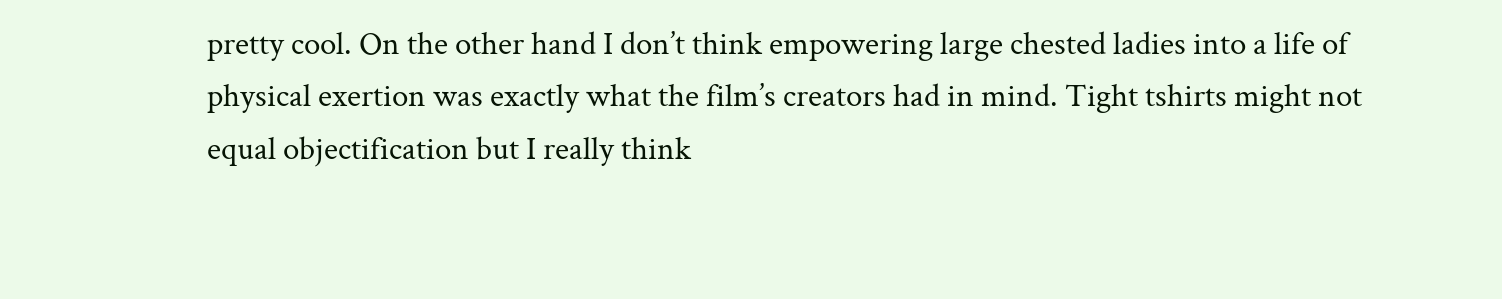pretty cool. On the other hand I don’t think empowering large chested ladies into a life of physical exertion was exactly what the film’s creators had in mind. Tight tshirts might not equal objectification but I really think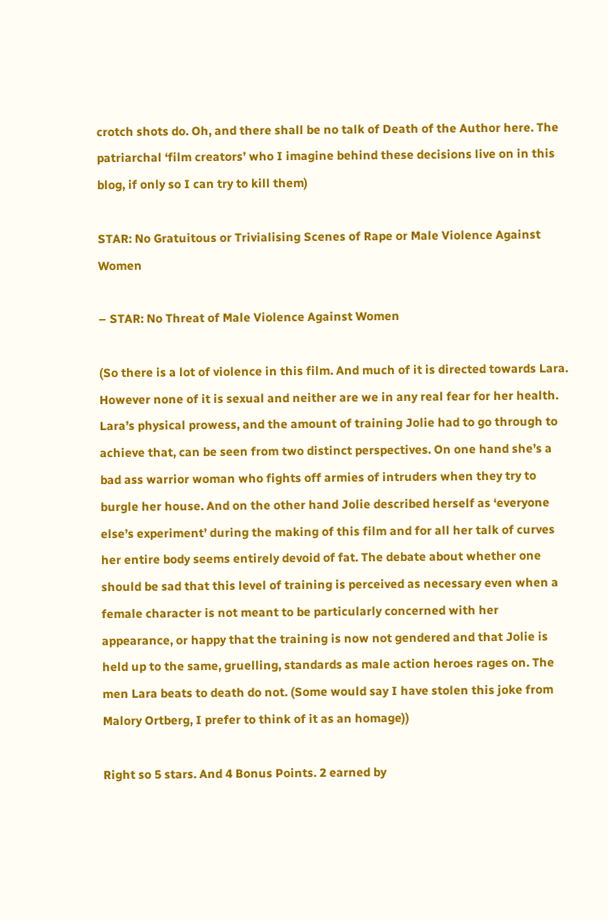crotch shots do. Oh, and there shall be no talk of Death of the Author here. The patriarchal ‘film creators’ who I imagine behind these decisions live on in this blog, if only so I can try to kill them)

STAR: No Gratuitous or Trivialising Scenes of Rape or Male Violence Against Women

– STAR: No Threat of Male Violence Against Women

(So there is a lot of violence in this film. And much of it is directed towards Lara. However none of it is sexual and neither are we in any real fear for her health. Lara’s physical prowess, and the amount of training Jolie had to go through to achieve that, can be seen from two distinct perspectives. On one hand she’s a bad ass warrior woman who fights off armies of intruders when they try to burgle her house. And on the other hand Jolie described herself as ‘everyone else’s experiment’ during the making of this film and for all her talk of curves her entire body seems entirely devoid of fat. The debate about whether one should be sad that this level of training is perceived as necessary even when a female character is not meant to be particularly concerned with her appearance, or happy that the training is now not gendered and that Jolie is held up to the same, gruelling, standards as male action heroes rages on. The men Lara beats to death do not. (Some would say I have stolen this joke from Malory Ortberg, I prefer to think of it as an homage))

Right so 5 stars. And 4 Bonus Points. 2 earned by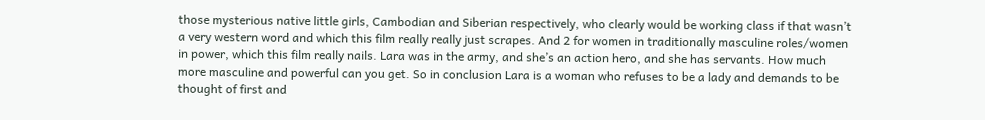those mysterious native little girls, Cambodian and Siberian respectively, who clearly would be working class if that wasn’t a very western word and which this film really really just scrapes. And 2 for women in traditionally masculine roles/women in power, which this film really nails. Lara was in the army, and she’s an action hero, and she has servants. How much more masculine and powerful can you get. So in conclusion Lara is a woman who refuses to be a lady and demands to be thought of first and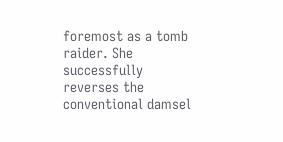foremost as a tomb raider. She successfully reverses the conventional damsel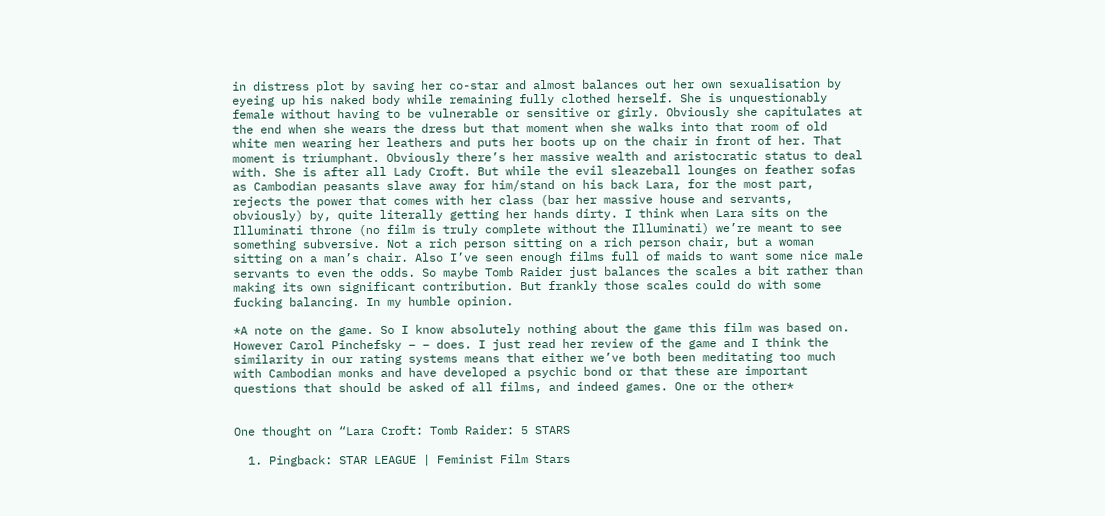in distress plot by saving her co-star and almost balances out her own sexualisation by eyeing up his naked body while remaining fully clothed herself. She is unquestionably female without having to be vulnerable or sensitive or girly. Obviously she capitulates at the end when she wears the dress but that moment when she walks into that room of old white men wearing her leathers and puts her boots up on the chair in front of her. That moment is triumphant. Obviously there’s her massive wealth and aristocratic status to deal with. She is after all Lady Croft. But while the evil sleazeball lounges on feather sofas as Cambodian peasants slave away for him/stand on his back Lara, for the most part, rejects the power that comes with her class (bar her massive house and servants, obviously) by, quite literally getting her hands dirty. I think when Lara sits on the Illuminati throne (no film is truly complete without the Illuminati) we’re meant to see something subversive. Not a rich person sitting on a rich person chair, but a woman sitting on a man’s chair. Also I’ve seen enough films full of maids to want some nice male servants to even the odds. So maybe Tomb Raider just balances the scales a bit rather than making its own significant contribution. But frankly those scales could do with some fucking balancing. In my humble opinion.

*A note on the game. So I know absolutely nothing about the game this film was based on. However Carol Pinchefsky – – does. I just read her review of the game and I think the similarity in our rating systems means that either we’ve both been meditating too much with Cambodian monks and have developed a psychic bond or that these are important questions that should be asked of all films, and indeed games. One or the other*


One thought on “Lara Croft: Tomb Raider: 5 STARS

  1. Pingback: STAR LEAGUE | Feminist Film Stars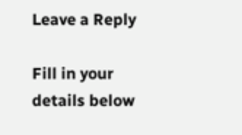Leave a Reply

Fill in your details below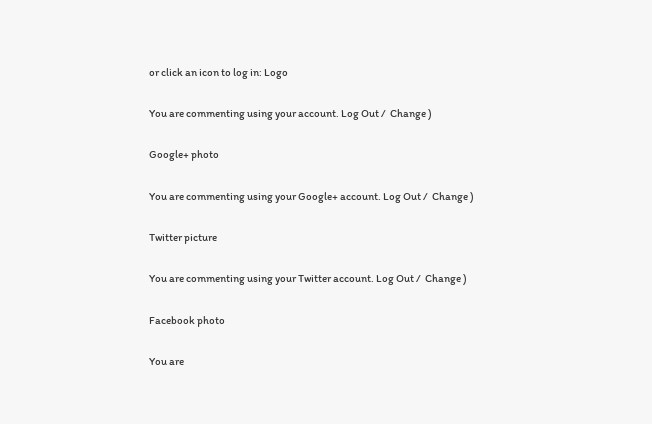or click an icon to log in: Logo

You are commenting using your account. Log Out /  Change )

Google+ photo

You are commenting using your Google+ account. Log Out /  Change )

Twitter picture

You are commenting using your Twitter account. Log Out /  Change )

Facebook photo

You are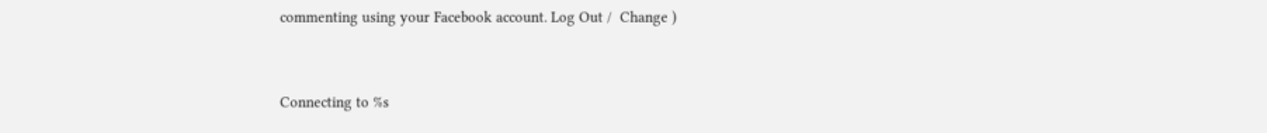commenting using your Facebook account. Log Out /  Change )


Connecting to %s